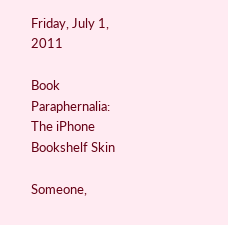Friday, July 1, 2011

Book Paraphernalia: The iPhone Bookshelf Skin

Someone,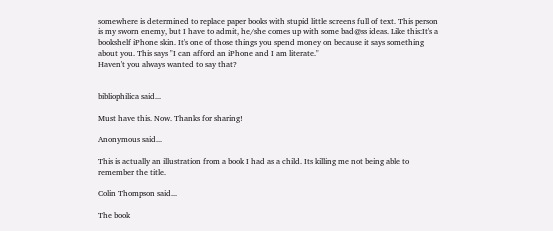somewhere is determined to replace paper books with stupid little screens full of text. This person is my sworn enemy, but I have to admit, he/she comes up with some bad@ss ideas. Like this:It's a bookshelf iPhone skin. It's one of those things you spend money on because it says something about you. This says "I can afford an iPhone and I am literate."
Haven't you always wanted to say that?


bibliophilica said...

Must have this. Now. Thanks for sharing!

Anonymous said...

This is actually an illustration from a book I had as a child. Its killing me not being able to remember the title.

Colin Thompson said...

The book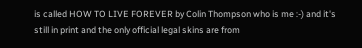is called HOW TO LIVE FOREVER by Colin Thompson who is me :-) and it's still in print and the only official legal skins are from